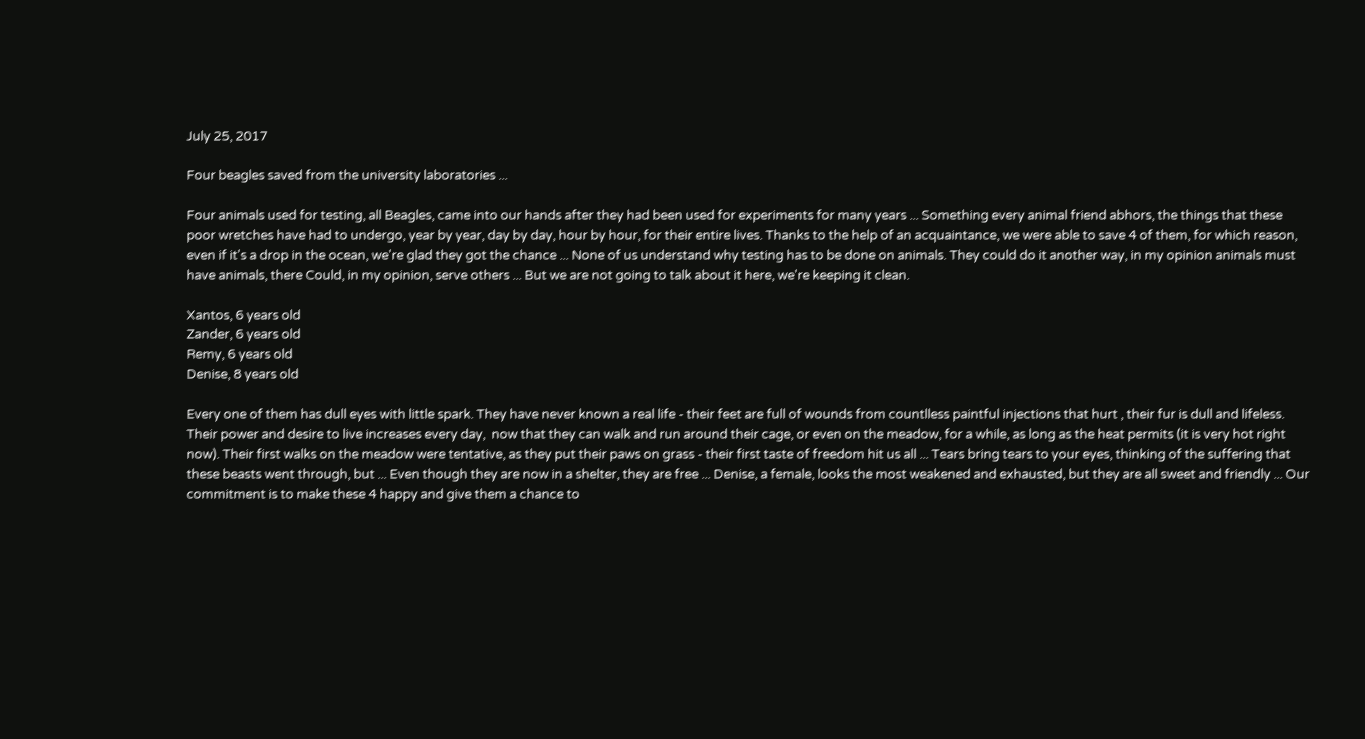July 25, 2017

Four beagles saved from the university laboratories ...

Four animals used for testing, all Beagles, came into our hands after they had been used for experiments for many years ... Something every animal friend abhors, the things that these poor wretches have had to undergo, year by year, day by day, hour by hour, for their entire lives. Thanks to the help of an acquaintance, we were able to save 4 of them, for which reason, even if it's a drop in the ocean, we're glad they got the chance ... None of us understand why testing has to be done on animals. They could do it another way, in my opinion animals must have animals, there Could, in my opinion, serve others ... But we are not going to talk about it here, we're keeping it clean.

Xantos, 6 years old
Zander, 6 years old
Remy, 6 years old
Denise, 8 years old

Every one of them has dull eyes with little spark. They have never known a real life - their feet are full of wounds from countlless paintful injections that hurt , their fur is dull and lifeless. Their power and desire to live increases every day,  now that they can walk and run around their cage, or even on the meadow, for a while, as long as the heat permits (it is very hot right now). Their first walks on the meadow were tentative, as they put their paws on grass - their first taste of freedom hit us all ... Tears bring tears to your eyes, thinking of the suffering that these beasts went through, but ... Even though they are now in a shelter, they are free ... Denise, a female, looks the most weakened and exhausted, but they are all sweet and friendly ... Our commitment is to make these 4 happy and give them a chance to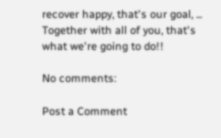recover happy, that's our goal, ... Together with all of you, that's what we're going to do!!

No comments:

Post a Comment